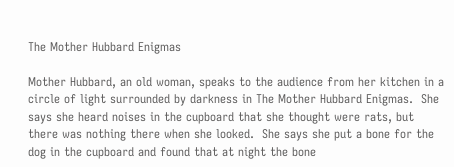The Mother Hubbard Enigmas

Mother Hubbard, an old woman, speaks to the audience from her kitchen in a circle of light surrounded by darkness in The Mother Hubbard Enigmas.  She says she heard noises in the cupboard that she thought were rats, but there was nothing there when she looked.  She says she put a bone for the dog in the cupboard and found that at night the bone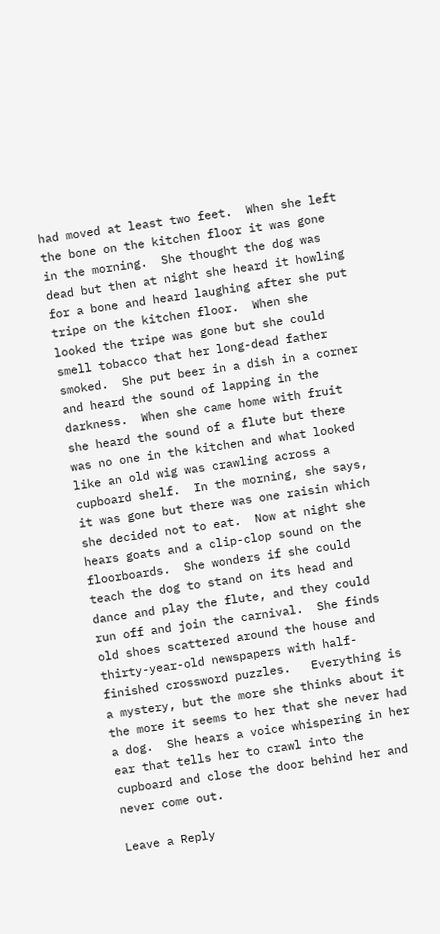had moved at least two feet.  When she left the bone on the kitchen floor it was gone in the morning.  She thought the dog was dead but then at night she heard it howling for a bone and heard laughing after she put tripe on the kitchen floor.  When she looked the tripe was gone but she could smell tobacco that her long-dead father smoked.  She put beer in a dish in a corner and heard the sound of lapping in the darkness.  When she came home with fruit she heard the sound of a flute but there was no one in the kitchen and what looked like an old wig was crawling across a cupboard shelf.  In the morning, she says, it was gone but there was one raisin which she decided not to eat.  Now at night she hears goats and a clip-clop sound on the floorboards.  She wonders if she could teach the dog to stand on its head and dance and play the flute, and they could run off and join the carnival.  She finds old shoes scattered around the house and thirty-year-old newspapers with half-finished crossword puzzles.   Everything is a mystery, but the more she thinks about it the more it seems to her that she never had a dog.  She hears a voice whispering in her ear that tells her to crawl into the cupboard and close the door behind her and never come out.

Leave a Reply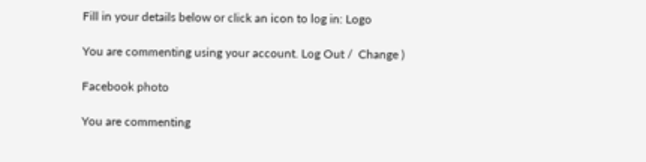Fill in your details below or click an icon to log in: Logo

You are commenting using your account. Log Out /  Change )

Facebook photo

You are commenting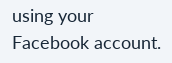using your Facebook account.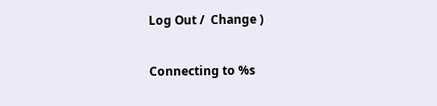Log Out /  Change )

Connecting to %s